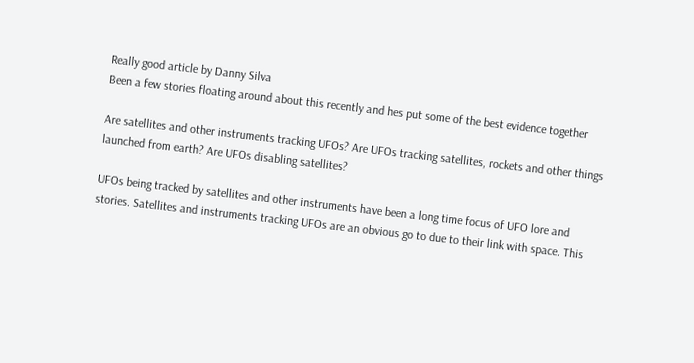Really good article by Danny Silva
Been a few stories floating around about this recently and hes put some of the best evidence together

Are satellites and other instruments tracking UFOs? Are UFOs tracking satellites, rockets and other things launched from earth? Are UFOs disabling satellites?

UFOs being tracked by satellites and other instruments have been a long time focus of UFO lore and stories. Satellites and instruments tracking UFOs are an obvious go to due to their link with space. This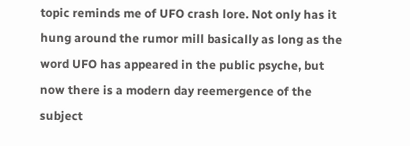topic reminds me of UFO crash lore. Not only has it hung around the rumor mill basically as long as the word UFO has appeared in the public psyche, but now there is a modern day reemergence of the subject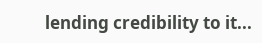lending credibility to it...